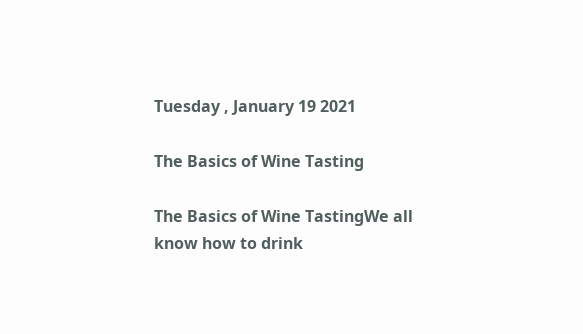Tuesday , January 19 2021

The Basics of Wine Tasting

The Basics of Wine TastingWe all know how to drink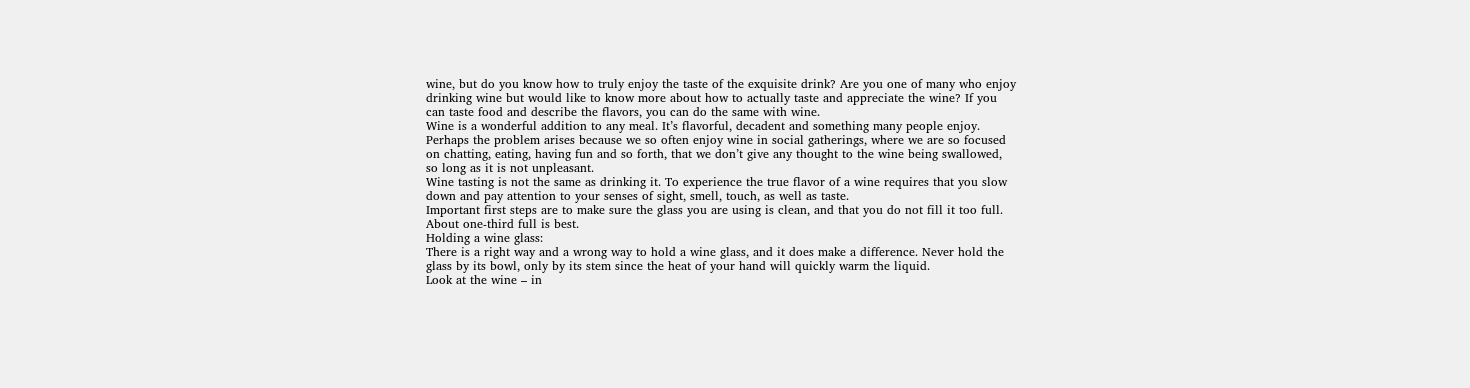wine, but do you know how to truly enjoy the taste of the exquisite drink? Are you one of many who enjoy drinking wine but would like to know more about how to actually taste and appreciate the wine? If you can taste food and describe the flavors, you can do the same with wine.
Wine is a wonderful addition to any meal. It’s flavorful, decadent and something many people enjoy. Perhaps the problem arises because we so often enjoy wine in social gatherings, where we are so focused on chatting, eating, having fun and so forth, that we don’t give any thought to the wine being swallowed, so long as it is not unpleasant.
Wine tasting is not the same as drinking it. To experience the true flavor of a wine requires that you slow down and pay attention to your senses of sight, smell, touch, as well as taste.
Important first steps are to make sure the glass you are using is clean, and that you do not fill it too full. About one-third full is best.
Holding a wine glass:
There is a right way and a wrong way to hold a wine glass, and it does make a difference. Never hold the glass by its bowl, only by its stem since the heat of your hand will quickly warm the liquid.
Look at the wine – in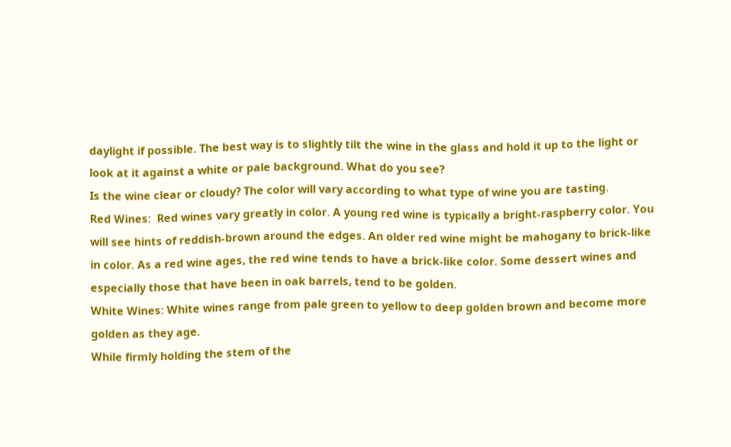daylight if possible. The best way is to slightly tilt the wine in the glass and hold it up to the light or look at it against a white or pale background. What do you see?
Is the wine clear or cloudy? The color will vary according to what type of wine you are tasting.
Red Wines:  Red wines vary greatly in color. A young red wine is typically a bright-raspberry color. You will see hints of reddish-brown around the edges. An older red wine might be mahogany to brick-like in color. As a red wine ages, the red wine tends to have a brick-like color. Some dessert wines and especially those that have been in oak barrels, tend to be golden.
White Wines: White wines range from pale green to yellow to deep golden brown and become more golden as they age.
While firmly holding the stem of the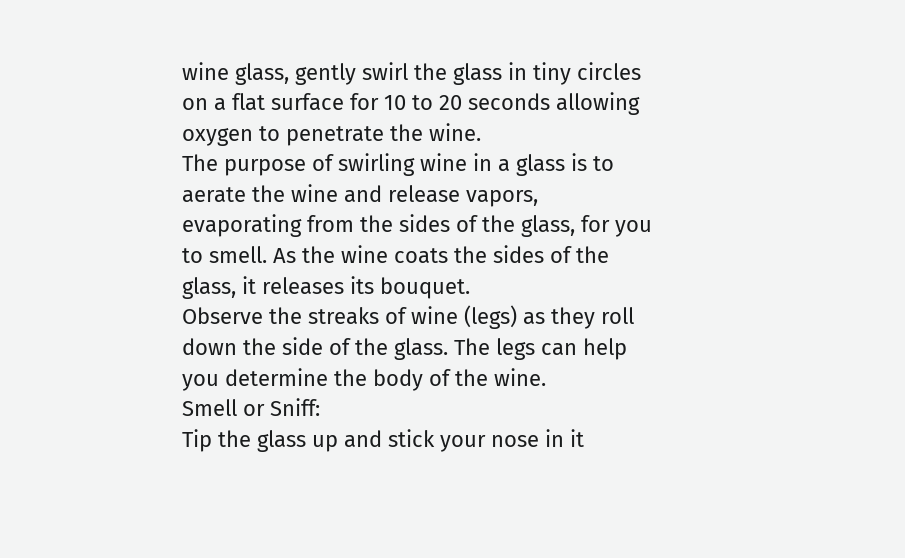wine glass, gently swirl the glass in tiny circles on a flat surface for 10 to 20 seconds allowing oxygen to penetrate the wine.
The purpose of swirling wine in a glass is to aerate the wine and release vapors, evaporating from the sides of the glass, for you to smell. As the wine coats the sides of the glass, it releases its bouquet.
Observe the streaks of wine (legs) as they roll down the side of the glass. The legs can help you determine the body of the wine.
Smell or Sniff:
Tip the glass up and stick your nose in it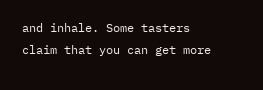and inhale. Some tasters claim that you can get more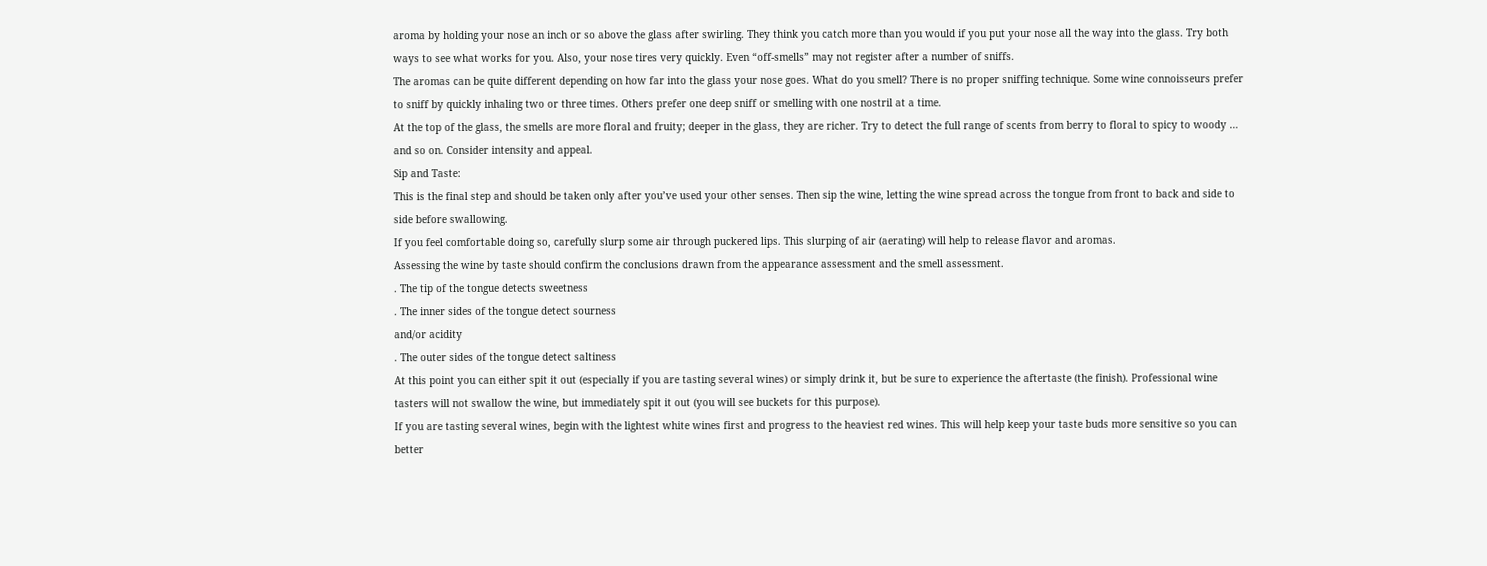aroma by holding your nose an inch or so above the glass after swirling. They think you catch more than you would if you put your nose all the way into the glass. Try both ways to see what works for you. Also, your nose tires very quickly. Even “off-smells” may not register after a number of sniffs.
The aromas can be quite different depending on how far into the glass your nose goes. What do you smell? There is no proper sniffing technique. Some wine connoisseurs prefer to sniff by quickly inhaling two or three times. Others prefer one deep sniff or smelling with one nostril at a time.
At the top of the glass, the smells are more floral and fruity; deeper in the glass, they are richer. Try to detect the full range of scents from berry to floral to spicy to woody … and so on. Consider intensity and appeal.
Sip and Taste:
This is the final step and should be taken only after you’ve used your other senses. Then sip the wine, letting the wine spread across the tongue from front to back and side to side before swallowing.
If you feel comfortable doing so, carefully slurp some air through puckered lips. This slurping of air (aerating) will help to release flavor and aromas.
Assessing the wine by taste should confirm the conclusions drawn from the appearance assessment and the smell assessment.
. The tip of the tongue detects sweetness
. The inner sides of the tongue detect sourness
and/or acidity
. The outer sides of the tongue detect saltiness
At this point you can either spit it out (especially if you are tasting several wines) or simply drink it, but be sure to experience the aftertaste (the finish). Professional wine tasters will not swallow the wine, but immediately spit it out (you will see buckets for this purpose).
If you are tasting several wines, begin with the lightest white wines first and progress to the heaviest red wines. This will help keep your taste buds more sensitive so you can better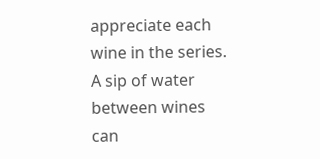appreciate each wine in the series. A sip of water between wines can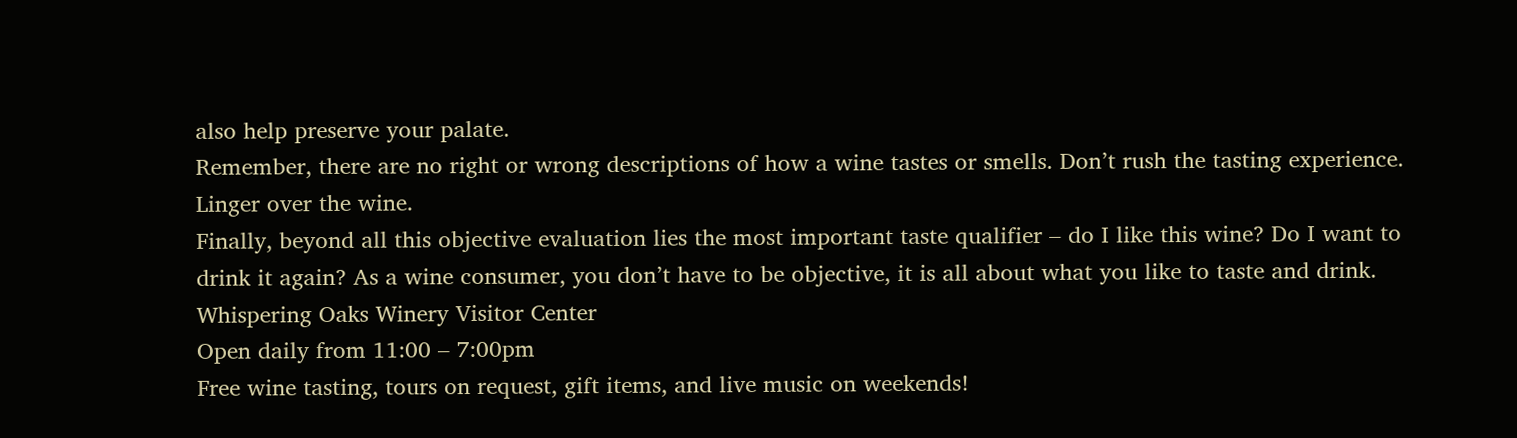also help preserve your palate.
Remember, there are no right or wrong descriptions of how a wine tastes or smells. Don’t rush the tasting experience. Linger over the wine.
Finally, beyond all this objective evaluation lies the most important taste qualifier – do I like this wine? Do I want to drink it again? As a wine consumer, you don’t have to be objective, it is all about what you like to taste and drink.
Whispering Oaks Winery Visitor Center
Open daily from 11:00 – 7:00pm
Free wine tasting, tours on request, gift items, and live music on weekends!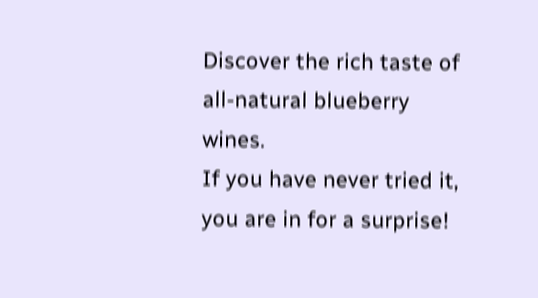Discover the rich taste of all-natural blueberry wines.
If you have never tried it, you are in for a surprise!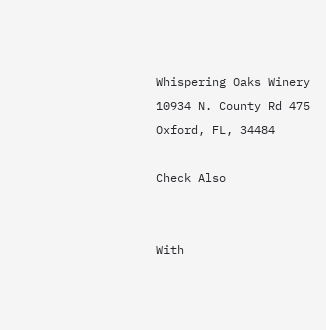Whispering Oaks Winery
10934 N. County Rd 475
Oxford, FL, 34484

Check Also


With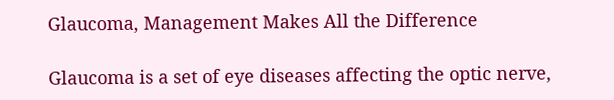Glaucoma, Management Makes All the Difference

Glaucoma is a set of eye diseases affecting the optic nerve,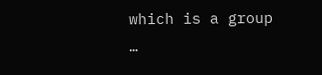which is a group …